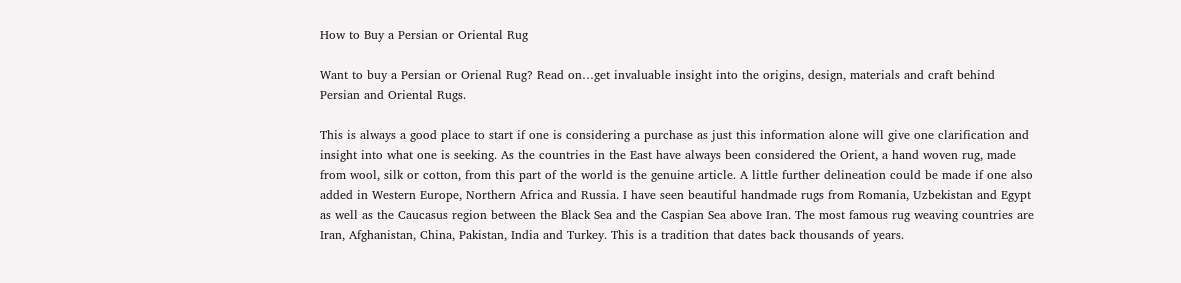How to Buy a Persian or Oriental Rug

Want to buy a Persian or Orienal Rug? Read on…get invaluable insight into the origins, design, materials and craft behind Persian and Oriental Rugs.

This is always a good place to start if one is considering a purchase as just this information alone will give one clarification and insight into what one is seeking. As the countries in the East have always been considered the Orient, a hand woven rug, made from wool, silk or cotton, from this part of the world is the genuine article. A little further delineation could be made if one also added in Western Europe, Northern Africa and Russia. I have seen beautiful handmade rugs from Romania, Uzbekistan and Egypt as well as the Caucasus region between the Black Sea and the Caspian Sea above Iran. The most famous rug weaving countries are Iran, Afghanistan, China, Pakistan, India and Turkey. This is a tradition that dates back thousands of years.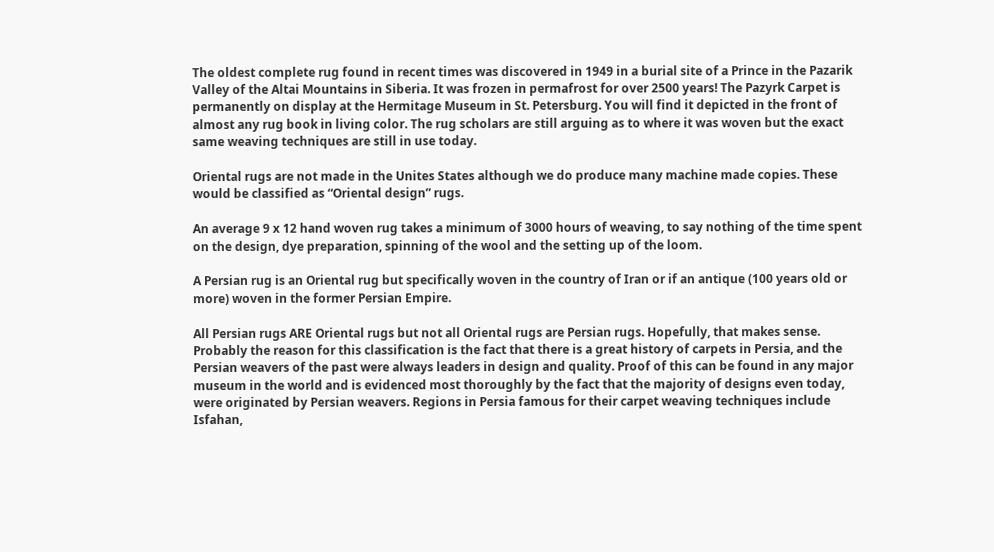The oldest complete rug found in recent times was discovered in 1949 in a burial site of a Prince in the Pazarik Valley of the Altai Mountains in Siberia. It was frozen in permafrost for over 2500 years! The Pazyrk Carpet is permanently on display at the Hermitage Museum in St. Petersburg. You will find it depicted in the front of almost any rug book in living color. The rug scholars are still arguing as to where it was woven but the exact same weaving techniques are still in use today.

Oriental rugs are not made in the Unites States although we do produce many machine made copies. These would be classified as “Oriental design” rugs.

An average 9 x 12 hand woven rug takes a minimum of 3000 hours of weaving, to say nothing of the time spent on the design, dye preparation, spinning of the wool and the setting up of the loom.

A Persian rug is an Oriental rug but specifically woven in the country of Iran or if an antique (100 years old or more) woven in the former Persian Empire.

All Persian rugs ARE Oriental rugs but not all Oriental rugs are Persian rugs. Hopefully, that makes sense. Probably the reason for this classification is the fact that there is a great history of carpets in Persia, and the Persian weavers of the past were always leaders in design and quality. Proof of this can be found in any major museum in the world and is evidenced most thoroughly by the fact that the majority of designs even today, were originated by Persian weavers. Regions in Persia famous for their carpet weaving techniques include Isfahan,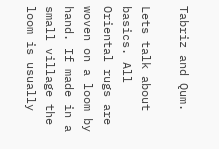Tabriz and Qum.

Lets talk about basics. All Oriental rugs are woven on a loom by hand. If made in a small village the loom is usually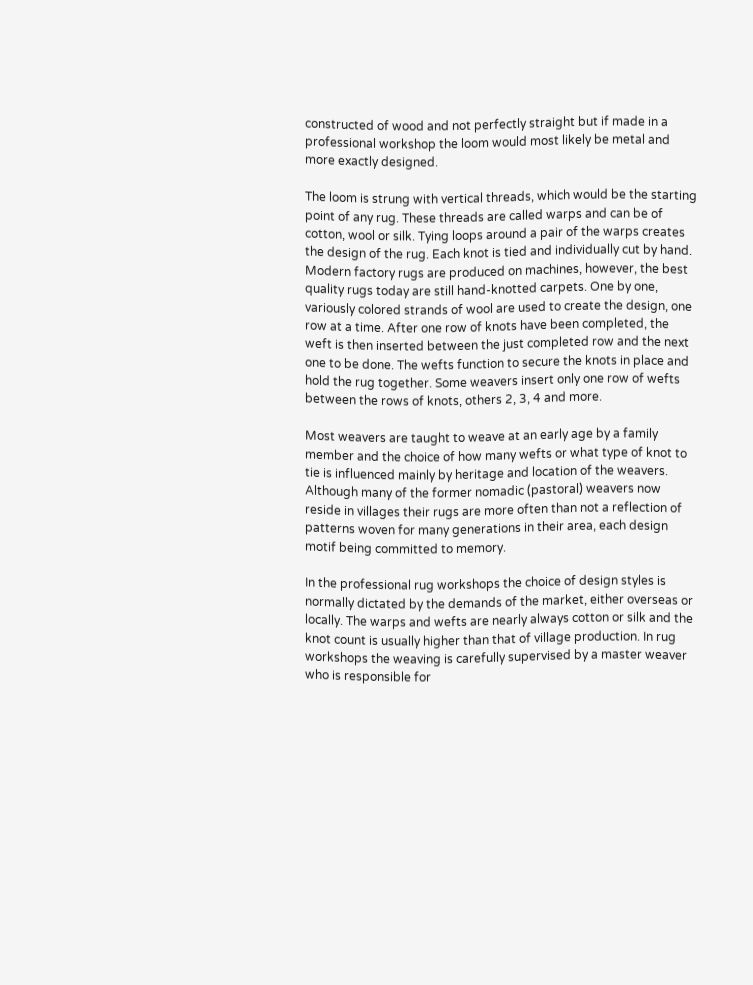constructed of wood and not perfectly straight but if made in a professional workshop the loom would most likely be metal and more exactly designed.

The loom is strung with vertical threads, which would be the starting point of any rug. These threads are called warps and can be of cotton, wool or silk. Tying loops around a pair of the warps creates the design of the rug. Each knot is tied and individually cut by hand. Modern factory rugs are produced on machines, however, the best quality rugs today are still hand-knotted carpets. One by one, variously colored strands of wool are used to create the design, one row at a time. After one row of knots have been completed, the weft is then inserted between the just completed row and the next one to be done. The wefts function to secure the knots in place and hold the rug together. Some weavers insert only one row of wefts between the rows of knots, others 2, 3, 4 and more.

Most weavers are taught to weave at an early age by a family member and the choice of how many wefts or what type of knot to tie is influenced mainly by heritage and location of the weavers. Although many of the former nomadic (pastoral) weavers now reside in villages their rugs are more often than not a reflection of patterns woven for many generations in their area, each design motif being committed to memory.

In the professional rug workshops the choice of design styles is normally dictated by the demands of the market, either overseas or locally. The warps and wefts are nearly always cotton or silk and the knot count is usually higher than that of village production. In rug workshops the weaving is carefully supervised by a master weaver who is responsible for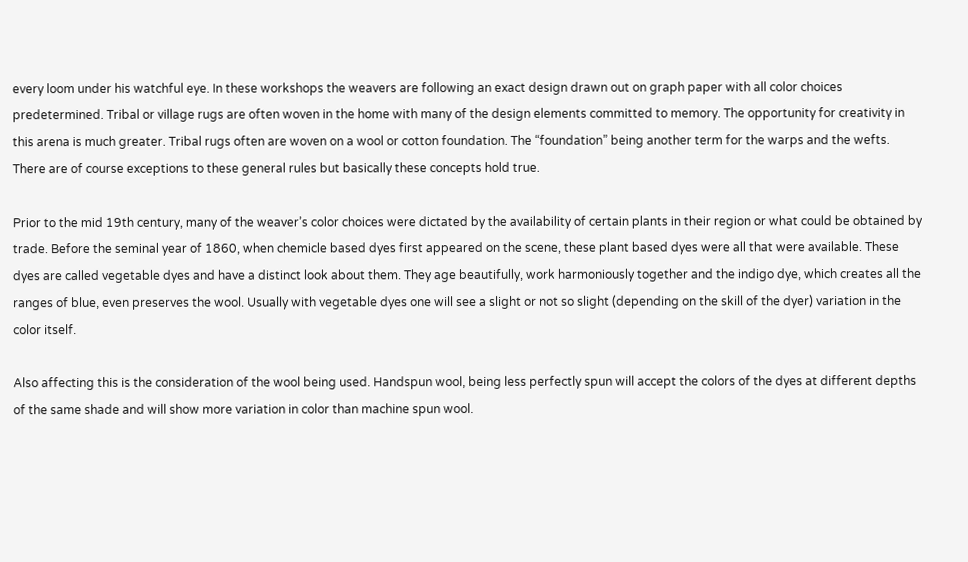every loom under his watchful eye. In these workshops the weavers are following an exact design drawn out on graph paper with all color choices predetermined. Tribal or village rugs are often woven in the home with many of the design elements committed to memory. The opportunity for creativity in this arena is much greater. Tribal rugs often are woven on a wool or cotton foundation. The “foundation” being another term for the warps and the wefts. There are of course exceptions to these general rules but basically these concepts hold true.

Prior to the mid 19th century, many of the weaver’s color choices were dictated by the availability of certain plants in their region or what could be obtained by trade. Before the seminal year of 1860, when chemicle based dyes first appeared on the scene, these plant based dyes were all that were available. These dyes are called vegetable dyes and have a distinct look about them. They age beautifully, work harmoniously together and the indigo dye, which creates all the ranges of blue, even preserves the wool. Usually with vegetable dyes one will see a slight or not so slight (depending on the skill of the dyer) variation in the color itself.

Also affecting this is the consideration of the wool being used. Handspun wool, being less perfectly spun will accept the colors of the dyes at different depths of the same shade and will show more variation in color than machine spun wool.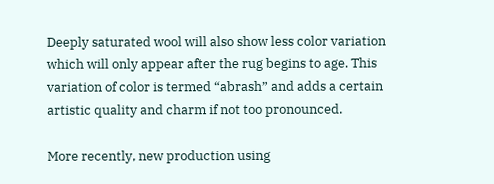Deeply saturated wool will also show less color variation which will only appear after the rug begins to age. This variation of color is termed “abrash” and adds a certain artistic quality and charm if not too pronounced.

More recently, new production using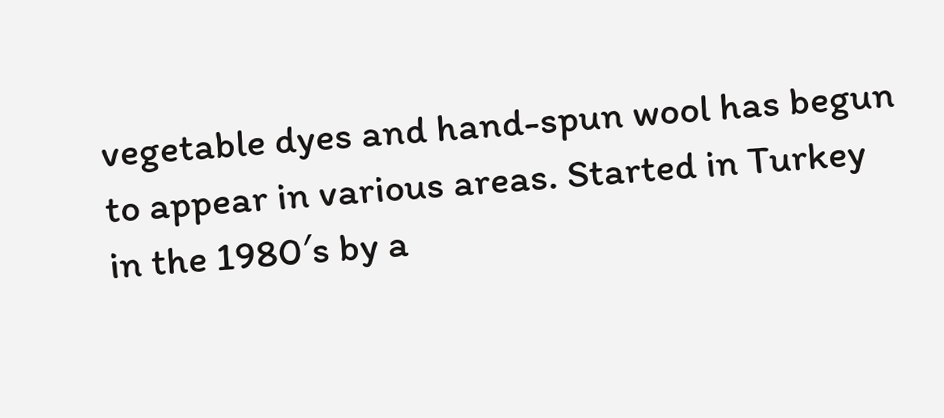vegetable dyes and hand-spun wool has begun to appear in various areas. Started in Turkey in the 1980′s by a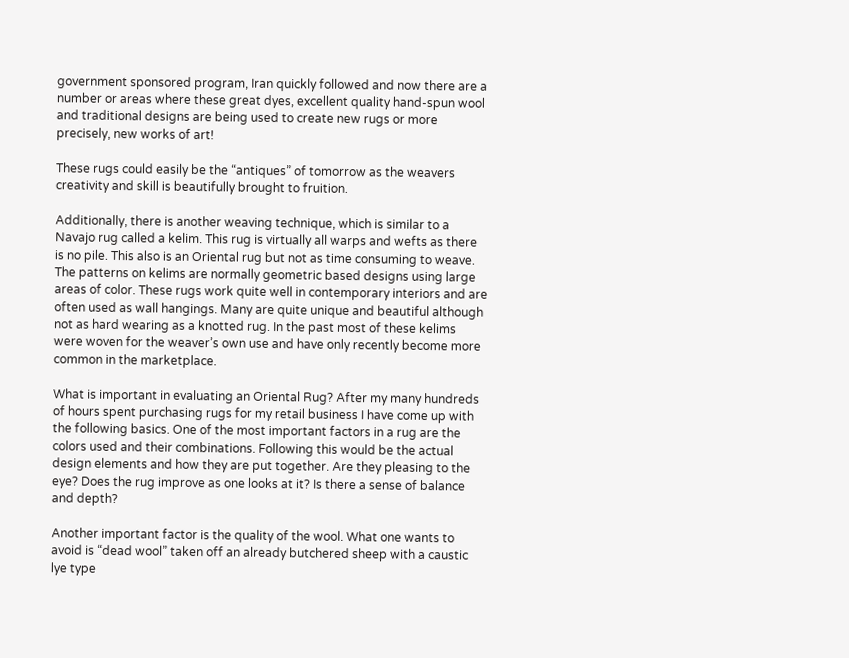government sponsored program, Iran quickly followed and now there are a number or areas where these great dyes, excellent quality hand-spun wool and traditional designs are being used to create new rugs or more precisely, new works of art!

These rugs could easily be the “antiques” of tomorrow as the weavers creativity and skill is beautifully brought to fruition.

Additionally, there is another weaving technique, which is similar to a Navajo rug called a kelim. This rug is virtually all warps and wefts as there is no pile. This also is an Oriental rug but not as time consuming to weave. The patterns on kelims are normally geometric based designs using large areas of color. These rugs work quite well in contemporary interiors and are often used as wall hangings. Many are quite unique and beautiful although not as hard wearing as a knotted rug. In the past most of these kelims were woven for the weaver’s own use and have only recently become more common in the marketplace.

What is important in evaluating an Oriental Rug? After my many hundreds of hours spent purchasing rugs for my retail business I have come up with the following basics. One of the most important factors in a rug are the colors used and their combinations. Following this would be the actual design elements and how they are put together. Are they pleasing to the eye? Does the rug improve as one looks at it? Is there a sense of balance and depth?

Another important factor is the quality of the wool. What one wants to avoid is “dead wool” taken off an already butchered sheep with a caustic lye type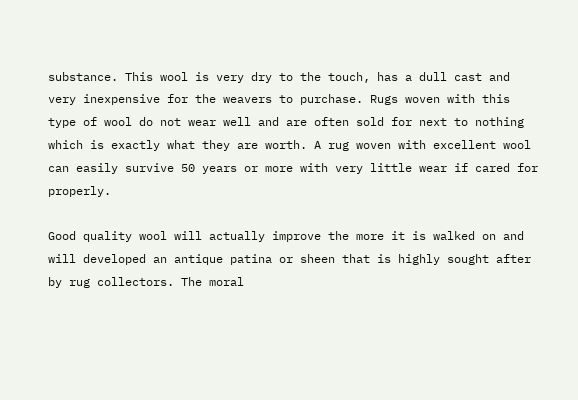substance. This wool is very dry to the touch, has a dull cast and very inexpensive for the weavers to purchase. Rugs woven with this type of wool do not wear well and are often sold for next to nothing which is exactly what they are worth. A rug woven with excellent wool can easily survive 50 years or more with very little wear if cared for properly.

Good quality wool will actually improve the more it is walked on and will developed an antique patina or sheen that is highly sought after by rug collectors. The moral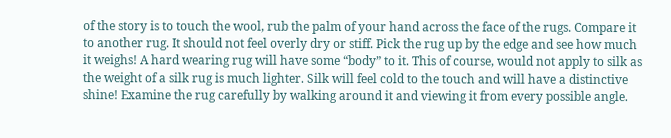of the story is to touch the wool, rub the palm of your hand across the face of the rugs. Compare it to another rug. It should not feel overly dry or stiff. Pick the rug up by the edge and see how much it weighs! A hard wearing rug will have some “body” to it. This of course, would not apply to silk as the weight of a silk rug is much lighter. Silk will feel cold to the touch and will have a distinctive shine! Examine the rug carefully by walking around it and viewing it from every possible angle.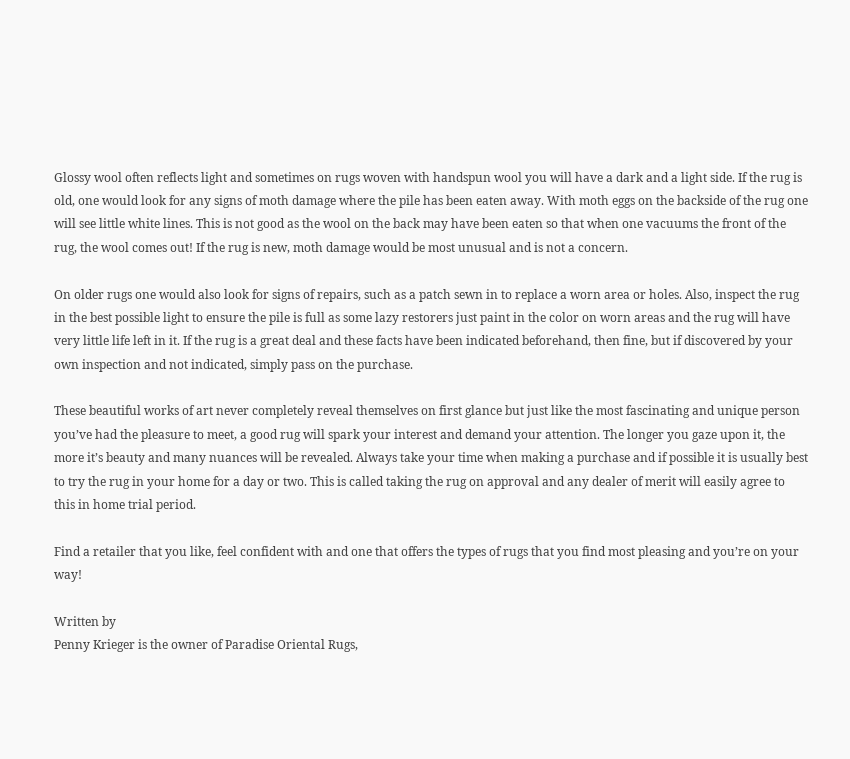Glossy wool often reflects light and sometimes on rugs woven with handspun wool you will have a dark and a light side. If the rug is old, one would look for any signs of moth damage where the pile has been eaten away. With moth eggs on the backside of the rug one will see little white lines. This is not good as the wool on the back may have been eaten so that when one vacuums the front of the rug, the wool comes out! If the rug is new, moth damage would be most unusual and is not a concern.

On older rugs one would also look for signs of repairs, such as a patch sewn in to replace a worn area or holes. Also, inspect the rug in the best possible light to ensure the pile is full as some lazy restorers just paint in the color on worn areas and the rug will have very little life left in it. If the rug is a great deal and these facts have been indicated beforehand, then fine, but if discovered by your own inspection and not indicated, simply pass on the purchase.

These beautiful works of art never completely reveal themselves on first glance but just like the most fascinating and unique person you’ve had the pleasure to meet, a good rug will spark your interest and demand your attention. The longer you gaze upon it, the more it’s beauty and many nuances will be revealed. Always take your time when making a purchase and if possible it is usually best to try the rug in your home for a day or two. This is called taking the rug on approval and any dealer of merit will easily agree to this in home trial period.

Find a retailer that you like, feel confident with and one that offers the types of rugs that you find most pleasing and you’re on your way!

Written by
Penny Krieger is the owner of Paradise Oriental Rugs,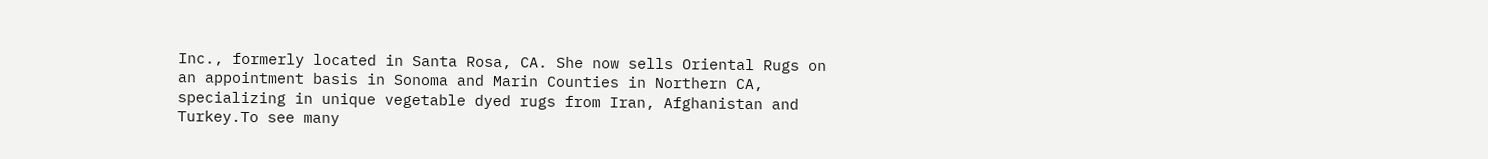Inc., formerly located in Santa Rosa, CA. She now sells Oriental Rugs on an appointment basis in Sonoma and Marin Counties in Northern CA, specializing in unique vegetable dyed rugs from Iran, Afghanistan and Turkey.To see many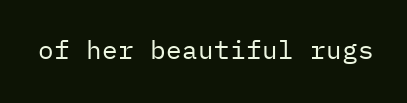of her beautiful rugs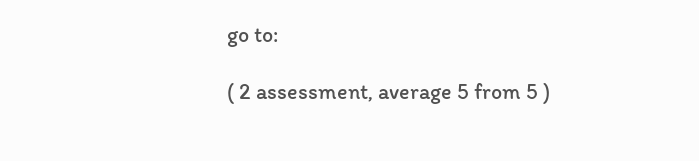go to:

( 2 assessment, average 5 from 5 )